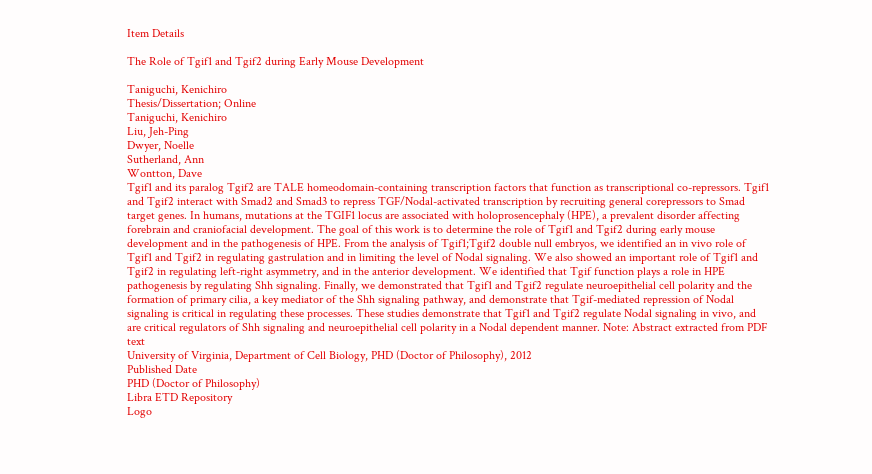Item Details

The Role of Tgif1 and Tgif2 during Early Mouse Development

Taniguchi, Kenichiro
Thesis/Dissertation; Online
Taniguchi, Kenichiro
Liu, Jeh-Ping
Dwyer, Noelle
Sutherland, Ann
Wontton, Dave
Tgif1 and its paralog Tgif2 are TALE homeodomain-containing transcription factors that function as transcriptional co-repressors. Tgif1 and Tgif2 interact with Smad2 and Smad3 to repress TGF/Nodal-activated transcription by recruiting general corepressors to Smad target genes. In humans, mutations at the TGIF1 locus are associated with holoprosencephaly (HPE), a prevalent disorder affecting forebrain and craniofacial development. The goal of this work is to determine the role of Tgif1 and Tgif2 during early mouse development and in the pathogenesis of HPE. From the analysis of Tgif1;Tgif2 double null embryos, we identified an in vivo role of Tgif1 and Tgif2 in regulating gastrulation and in limiting the level of Nodal signaling. We also showed an important role of Tgif1 and Tgif2 in regulating left-right asymmetry, and in the anterior development. We identified that Tgif function plays a role in HPE pathogenesis by regulating Shh signaling. Finally, we demonstrated that Tgif1 and Tgif2 regulate neuroepithelial cell polarity and the formation of primary cilia, a key mediator of the Shh signaling pathway, and demonstrate that Tgif-mediated repression of Nodal signaling is critical in regulating these processes. These studies demonstrate that Tgif1 and Tgif2 regulate Nodal signaling in vivo, and are critical regulators of Shh signaling and neuroepithelial cell polarity in a Nodal dependent manner. Note: Abstract extracted from PDF text
University of Virginia, Department of Cell Biology, PHD (Doctor of Philosophy), 2012
Published Date
PHD (Doctor of Philosophy)
Libra ETD Repository
Logo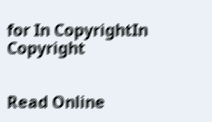for In CopyrightIn Copyright


Read Online